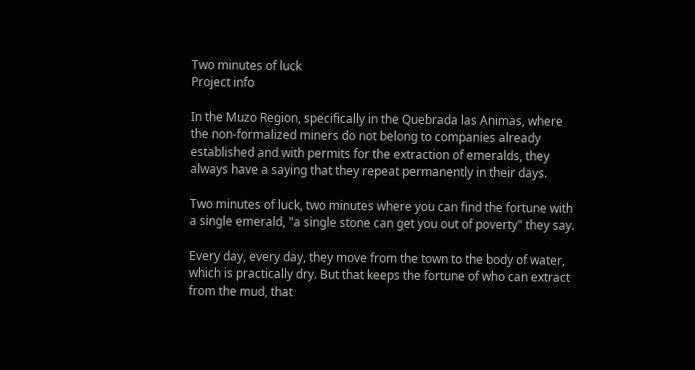Two minutes of luck
Project info

In the Muzo Region, specifically in the Quebrada las Animas, where the non-formalized miners do not belong to companies already established and with permits for the extraction of emeralds, they always have a saying that they repeat permanently in their days.

Two minutes of luck, two minutes where you can find the fortune with a single emerald, "a single stone can get you out of poverty" they say.

Every day, every day, they move from the town to the body of water, which is practically dry. But that keeps the fortune of who can extract from the mud, that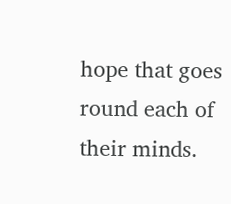hope that goes round each of their minds.